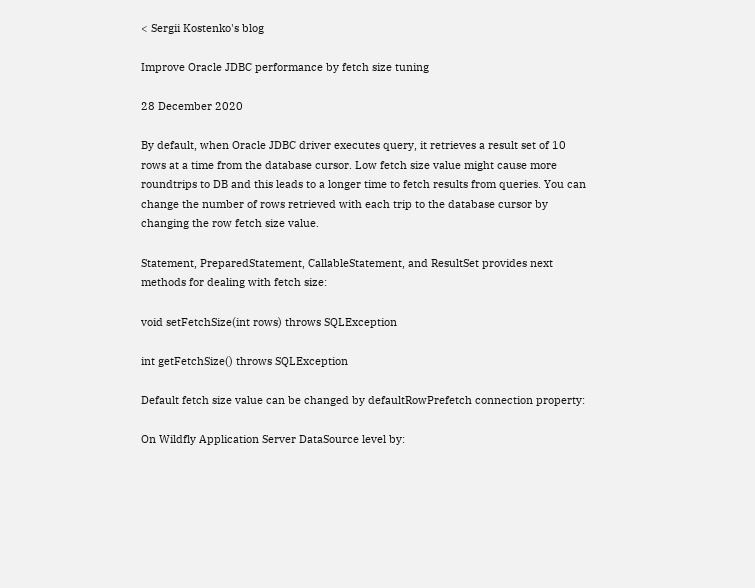< Sergii Kostenko's blog

Improve Oracle JDBC performance by fetch size tuning

28 December 2020

By default, when Oracle JDBC driver executes query, it retrieves a result set of 10 rows at a time from the database cursor. Low fetch size value might cause more roundtrips to DB and this leads to a longer time to fetch results from queries. You can change the number of rows retrieved with each trip to the database cursor by changing the row fetch size value.

Statement, PreparedStatement, CallableStatement, and ResultSet provides next methods for dealing with fetch size:

void setFetchSize(int rows) throws SQLException

int getFetchSize() throws SQLException

Default fetch size value can be changed by defaultRowPrefetch connection property:

On Wildfly Application Server DataSource level by: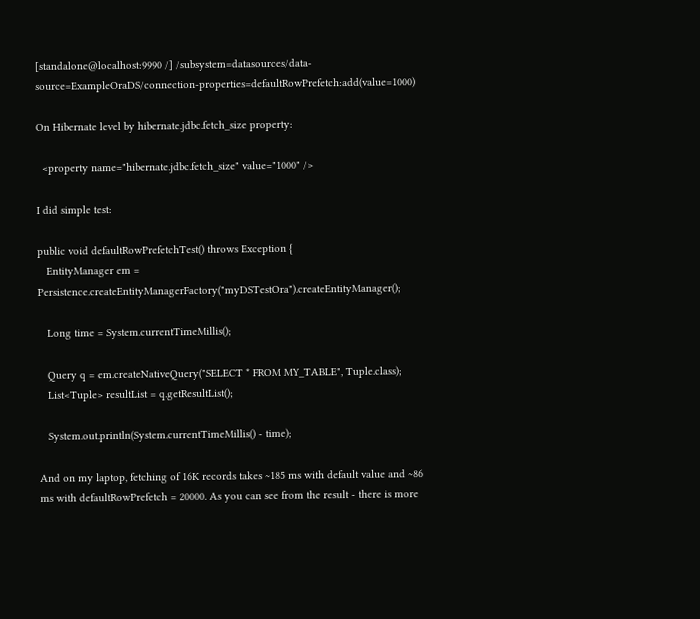[standalone@localhost:9990 /] /subsystem=datasources/data-source=ExampleOraDS/connection-properties=defaultRowPrefetch:add(value=1000)

On Hibernate level by hibernate.jdbc.fetch_size property:

  <property name="hibernate.jdbc.fetch_size" value="1000" />

I did simple test:

public void defaultRowPrefetchTest() throws Exception {
   EntityManager em = Persistence.createEntityManagerFactory("myDSTestOra").createEntityManager();

   Long time = System.currentTimeMillis();

   Query q = em.createNativeQuery("SELECT * FROM MY_TABLE", Tuple.class);
   List<Tuple> resultList = q.getResultList();

   System.out.println(System.currentTimeMillis() - time);

And on my laptop, fetching of 16K records takes ~185 ms with default value and ~86 ms with defaultRowPrefetch = 20000. As you can see from the result - there is more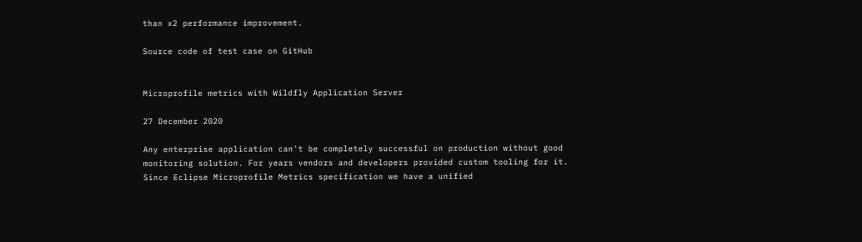than x2 performance improvement.

Source code of test case on GitHub


Microprofile metrics with Wildfly Application Server

27 December 2020

Any enterprise application can't be completely successful on production without good monitoring solution. For years vendors and developers provided custom tooling for it. Since Eclipse Microprofile Metrics specification we have a unified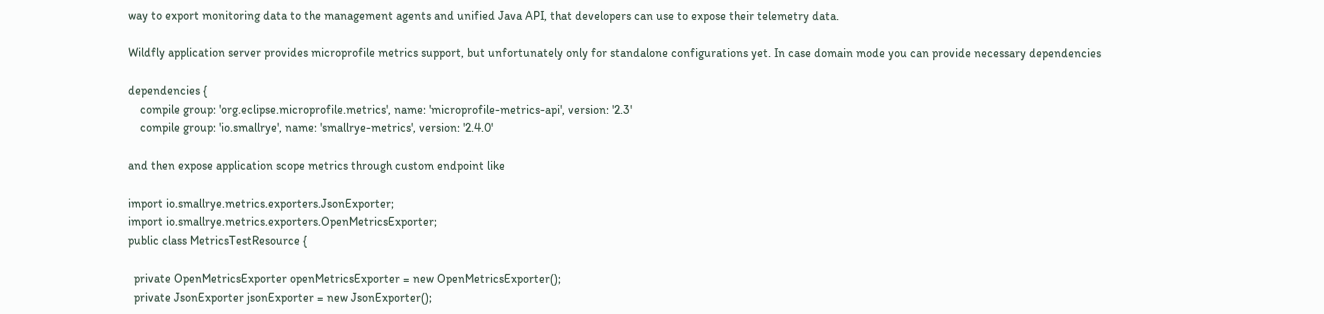way to export monitoring data to the management agents and unified Java API, that developers can use to expose their telemetry data.

Wildfly application server provides microprofile metrics support, but unfortunately only for standalone configurations yet. In case domain mode you can provide necessary dependencies

dependencies {
    compile group: 'org.eclipse.microprofile.metrics', name: 'microprofile-metrics-api', version: '2.3'
    compile group: 'io.smallrye', name: 'smallrye-metrics', version: '2.4.0'

and then expose application scope metrics through custom endpoint like

import io.smallrye.metrics.exporters.JsonExporter;
import io.smallrye.metrics.exporters.OpenMetricsExporter;
public class MetricsTestResource {

  private OpenMetricsExporter openMetricsExporter = new OpenMetricsExporter();
  private JsonExporter jsonExporter = new JsonExporter();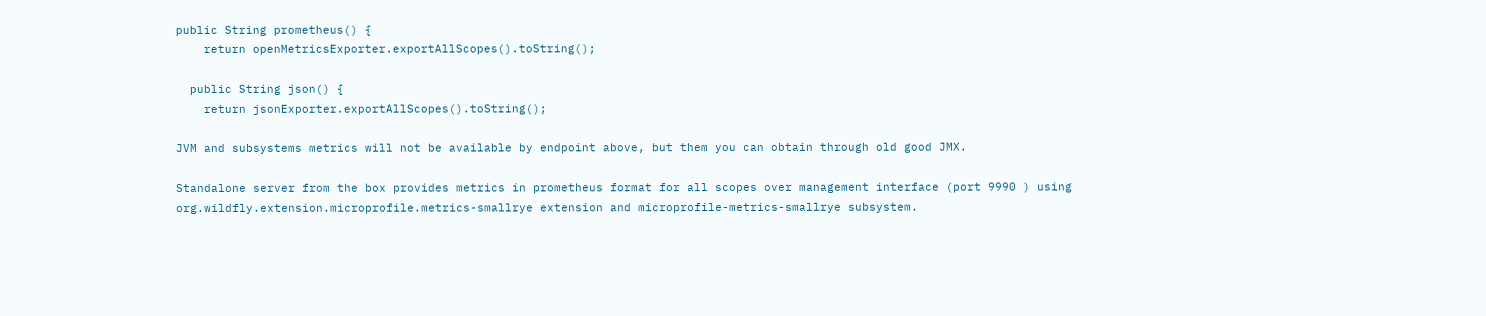public String prometheus() {
    return openMetricsExporter.exportAllScopes().toString();

  public String json() {
    return jsonExporter.exportAllScopes().toString();

JVM and subsystems metrics will not be available by endpoint above, but them you can obtain through old good JMX.

Standalone server from the box provides metrics in prometheus format for all scopes over management interface (port 9990 ) using org.wildfly.extension.microprofile.metrics-smallrye extension and microprofile-metrics-smallrye subsystem.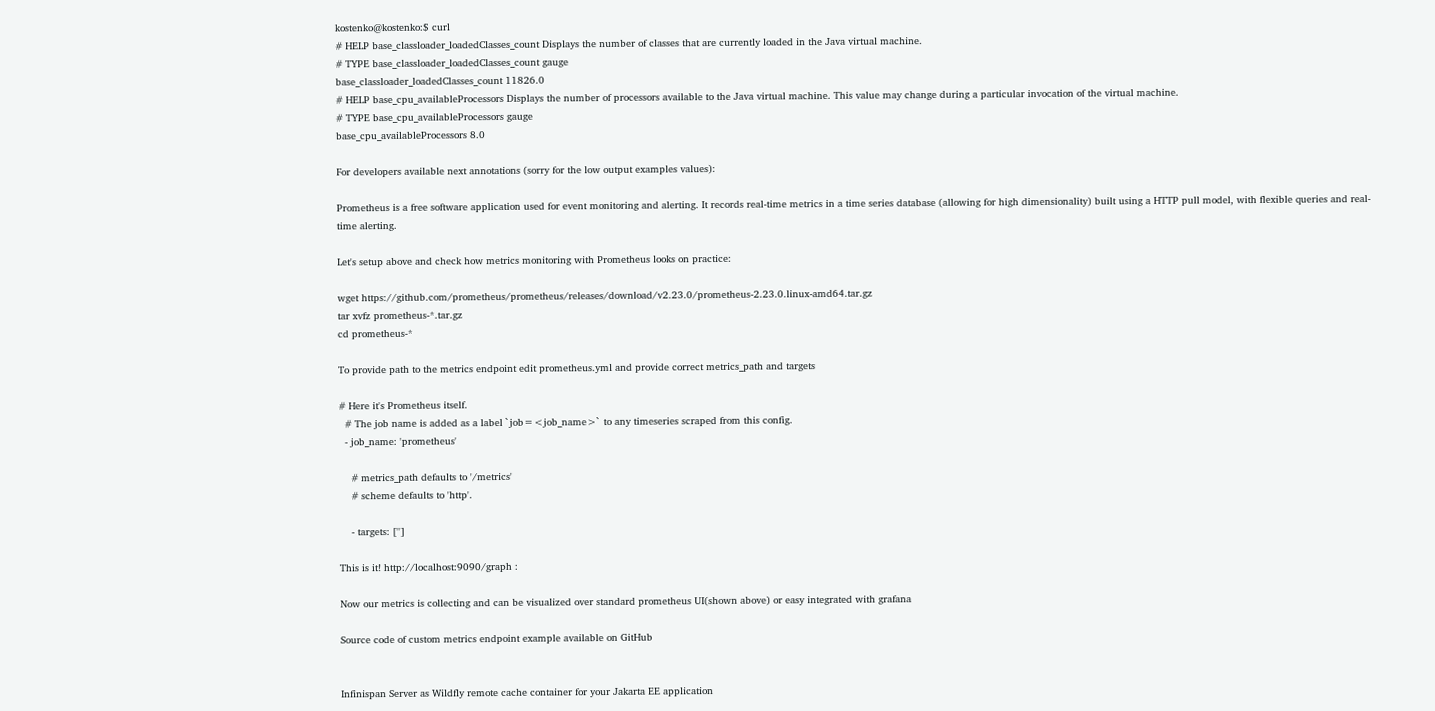kostenko@kostenko:$ curl
# HELP base_classloader_loadedClasses_count Displays the number of classes that are currently loaded in the Java virtual machine.
# TYPE base_classloader_loadedClasses_count gauge
base_classloader_loadedClasses_count 11826.0
# HELP base_cpu_availableProcessors Displays the number of processors available to the Java virtual machine. This value may change during a particular invocation of the virtual machine.
# TYPE base_cpu_availableProcessors gauge
base_cpu_availableProcessors 8.0

For developers available next annotations (sorry for the low output examples values):

Prometheus is a free software application used for event monitoring and alerting. It records real-time metrics in a time series database (allowing for high dimensionality) built using a HTTP pull model, with flexible queries and real-time alerting.

Let's setup above and check how metrics monitoring with Prometheus looks on practice:

wget https://github.com/prometheus/prometheus/releases/download/v2.23.0/prometheus-2.23.0.linux-amd64.tar.gz
tar xvfz prometheus-*.tar.gz
cd prometheus-*

To provide path to the metrics endpoint edit prometheus.yml and provide correct metrics_path and targets

# Here it's Prometheus itself.
  # The job name is added as a label `job=<job_name>` to any timeseries scraped from this config.
  - job_name: 'prometheus'

    # metrics_path defaults to '/metrics'
    # scheme defaults to 'http'.

    - targets: ['']

This is it! http://localhost:9090/graph :

Now our metrics is collecting and can be visualized over standard prometheus UI(shown above) or easy integrated with grafana

Source code of custom metrics endpoint example available on GitHub


Infinispan Server as Wildfly remote cache container for your Jakarta EE application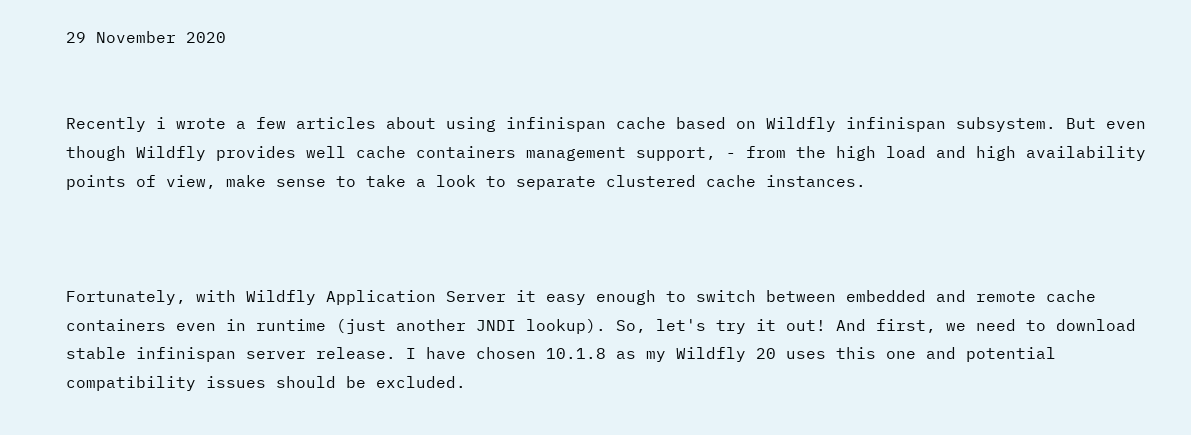29 November 2020


Recently i wrote a few articles about using infinispan cache based on Wildfly infinispan subsystem. But even though Wildfly provides well cache containers management support, - from the high load and high availability points of view, make sense to take a look to separate clustered cache instances.



Fortunately, with Wildfly Application Server it easy enough to switch between embedded and remote cache containers even in runtime (just another JNDI lookup). So, let's try it out! And first, we need to download stable infinispan server release. I have chosen 10.1.8 as my Wildfly 20 uses this one and potential compatibility issues should be excluded.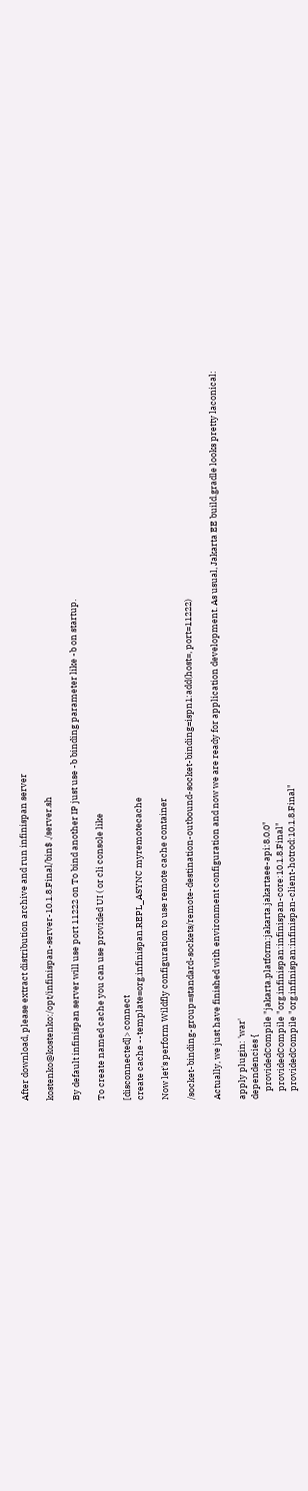After download, please extract distribution archive and run infinispan server

kostenko@kostenko:/opt/infinispan-server-10.1.8.Final/bin$ ./server.sh

By default infinispan server will use port 11222 on To bind another IP just use -b binding parameter like -b on startup.

To create named cache you can use provided UI ( or cli console like

[disconnected]> connect
create cache --template=org.infinispan.REPL_ASYNC myremotecache

Now let's perform Wildfly configuration to use remote cache container

/socket-binding-group=standard-sockets/remote-destination-outbound-socket-binding=ispn1:add(host=, port=11222)

Actually, we just have finished with environment configuration and now we are ready for application development. As usual, Jakarta EE build.gradle looks pretty laconical:

apply plugin: 'war'
dependencies {
    providedCompile "jakarta.platform:jakarta.jakartaee-api:8.0.0"
    providedCompile "org.infinispan:infinispan-core:10.1.8.Final"
    providedCompile "org.infinispan:infinispan-client-hotrod:10.1.8.Final"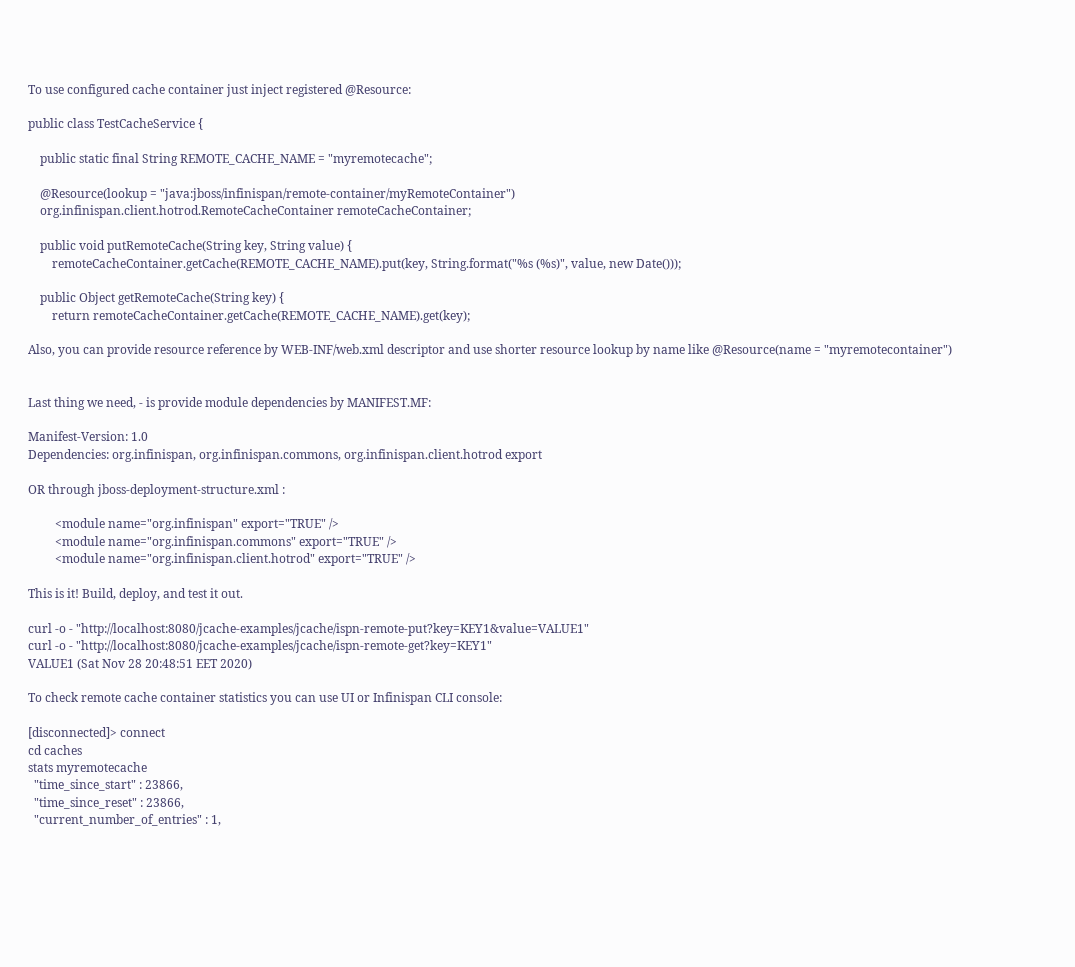To use configured cache container just inject registered @Resource:

public class TestCacheService {

    public static final String REMOTE_CACHE_NAME = "myremotecache";

    @Resource(lookup = "java:jboss/infinispan/remote-container/myRemoteContainer")
    org.infinispan.client.hotrod.RemoteCacheContainer remoteCacheContainer;

    public void putRemoteCache(String key, String value) {
        remoteCacheContainer.getCache(REMOTE_CACHE_NAME).put(key, String.format("%s (%s)", value, new Date()));

    public Object getRemoteCache(String key) {
        return remoteCacheContainer.getCache(REMOTE_CACHE_NAME).get(key);

Also, you can provide resource reference by WEB-INF/web.xml descriptor and use shorter resource lookup by name like @Resource(name = "myremotecontainer")


Last thing we need, - is provide module dependencies by MANIFEST.MF:

Manifest-Version: 1.0
Dependencies: org.infinispan, org.infinispan.commons, org.infinispan.client.hotrod export

OR through jboss-deployment-structure.xml :

         <module name="org.infinispan" export="TRUE" />
         <module name="org.infinispan.commons" export="TRUE" />
         <module name="org.infinispan.client.hotrod" export="TRUE" />

This is it! Build, deploy, and test it out.

curl -o - "http://localhost:8080/jcache-examples/jcache/ispn-remote-put?key=KEY1&value=VALUE1"
curl -o - "http://localhost:8080/jcache-examples/jcache/ispn-remote-get?key=KEY1"
VALUE1 (Sat Nov 28 20:48:51 EET 2020)

To check remote cache container statistics you can use UI or Infinispan CLI console:

[disconnected]> connect
cd caches
stats myremotecache
  "time_since_start" : 23866,
  "time_since_reset" : 23866,
  "current_number_of_entries" : 1,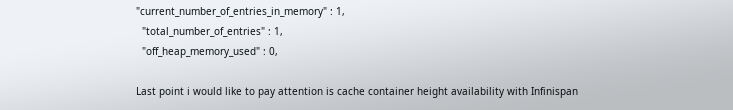"current_number_of_entries_in_memory" : 1,
  "total_number_of_entries" : 1,
  "off_heap_memory_used" : 0,

Last point i would like to pay attention is cache container height availability with Infinispan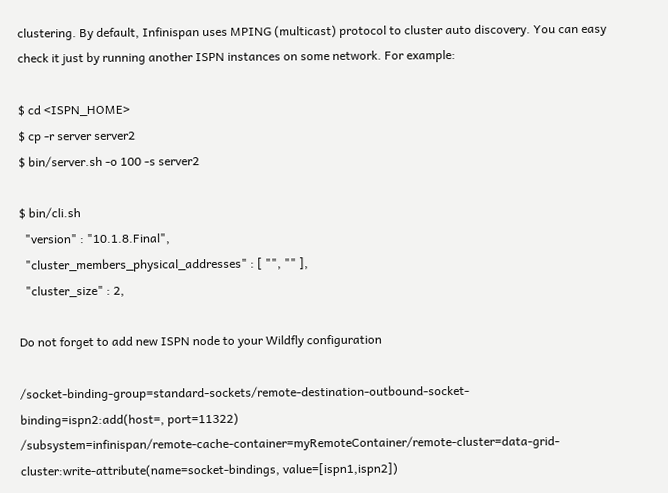clustering. By default, Infinispan uses MPING (multicast) protocol to cluster auto discovery. You can easy check it just by running another ISPN instances on some network. For example:

$ cd <ISPN_HOME>
$ cp -r server server2
$ bin/server.sh -o 100 -s server2

$ bin/cli.sh
  "version" : "10.1.8.Final",
  "cluster_members_physical_addresses" : [ "", "" ],
  "cluster_size" : 2,

Do not forget to add new ISPN node to your Wildfly configuration

/socket-binding-group=standard-sockets/remote-destination-outbound-socket-binding=ispn2:add(host=, port=11322)
/subsystem=infinispan/remote-cache-container=myRemoteContainer/remote-cluster=data-grid-cluster:write-attribute(name=socket-bindings, value=[ispn1,ispn2])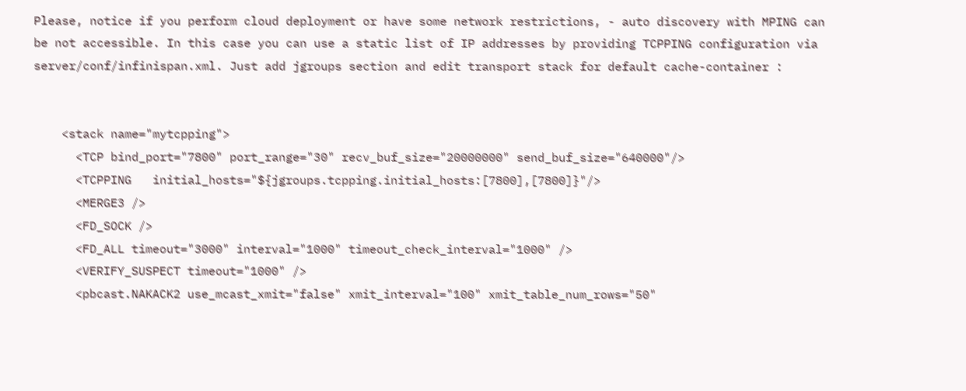Please, notice if you perform cloud deployment or have some network restrictions, - auto discovery with MPING can be not accessible. In this case you can use a static list of IP addresses by providing TCPPING configuration via server/conf/infinispan.xml. Just add jgroups section and edit transport stack for default cache-container :


    <stack name="mytcpping">
      <TCP bind_port="7800" port_range="30" recv_buf_size="20000000" send_buf_size="640000"/>
      <TCPPING   initial_hosts="${jgroups.tcpping.initial_hosts:[7800],[7800]}"/>
      <MERGE3 />
      <FD_SOCK />
      <FD_ALL timeout="3000" interval="1000" timeout_check_interval="1000" />
      <VERIFY_SUSPECT timeout="1000" />
      <pbcast.NAKACK2 use_mcast_xmit="false" xmit_interval="100" xmit_table_num_rows="50"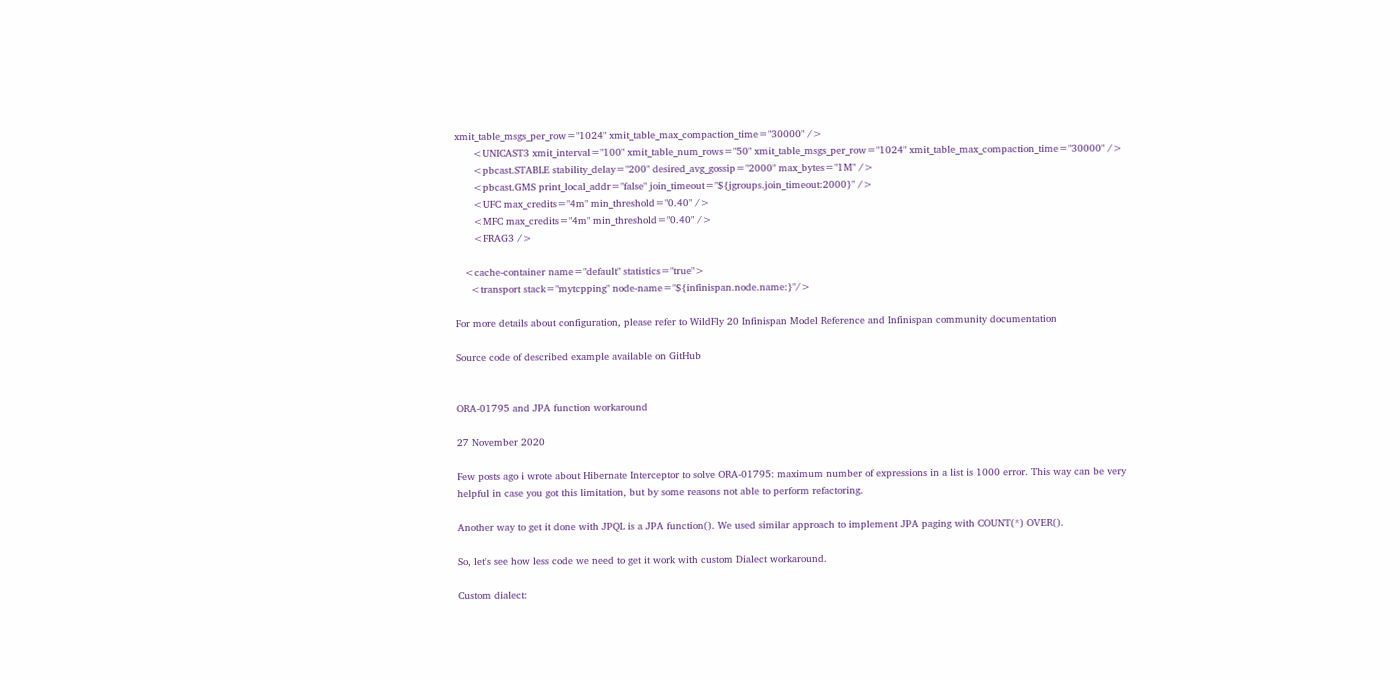xmit_table_msgs_per_row="1024" xmit_table_max_compaction_time="30000" />
      <UNICAST3 xmit_interval="100" xmit_table_num_rows="50" xmit_table_msgs_per_row="1024" xmit_table_max_compaction_time="30000" />
      <pbcast.STABLE stability_delay="200" desired_avg_gossip="2000" max_bytes="1M" />
      <pbcast.GMS print_local_addr="false" join_timeout="${jgroups.join_timeout:2000}" />
      <UFC max_credits="4m" min_threshold="0.40" />
      <MFC max_credits="4m" min_threshold="0.40" />
      <FRAG3 />

   <cache-container name="default" statistics="true">
     <transport stack="mytcpping" node-name="${infinispan.node.name:}"/>

For more details about configuration, please refer to WildFly 20 Infinispan Model Reference and Infinispan community documentation

Source code of described example available on GitHub


ORA-01795 and JPA function workaround

27 November 2020

Few posts ago i wrote about Hibernate Interceptor to solve ORA-01795: maximum number of expressions in a list is 1000 error. This way can be very helpful in case you got this limitation, but by some reasons not able to perform refactoring.

Another way to get it done with JPQL is a JPA function(). We used similar approach to implement JPA paging with COUNT(*) OVER().

So, let's see how less code we need to get it work with custom Dialect workaround.

Custom dialect: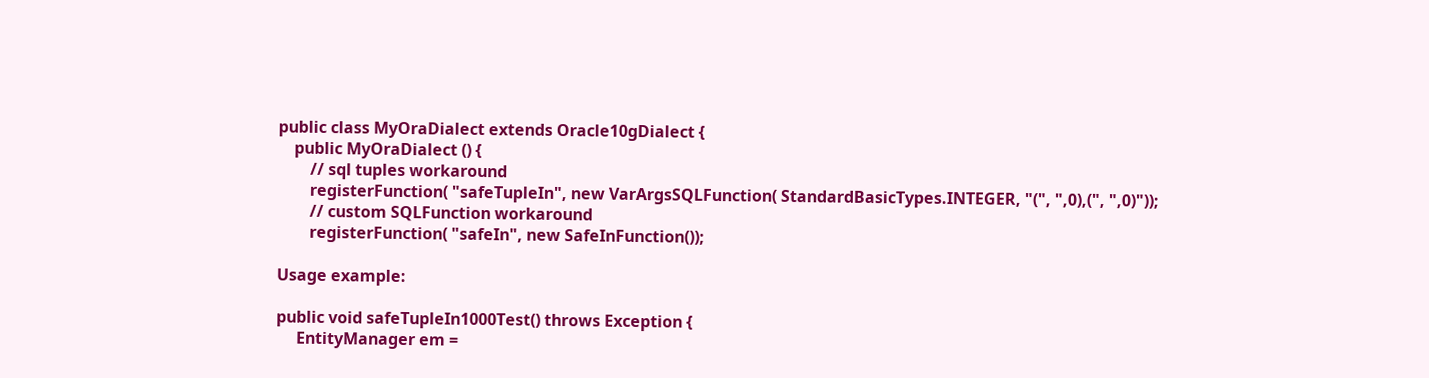public class MyOraDialect extends Oracle10gDialect {
    public MyOraDialect () {
        // sql tuples workaround
        registerFunction( "safeTupleIn", new VarArgsSQLFunction( StandardBasicTypes.INTEGER, "(", ",0),(", ",0)"));
        // custom SQLFunction workaround
        registerFunction( "safeIn", new SafeInFunction());

Usage example:

public void safeTupleIn1000Test() throws Exception {
     EntityManager em =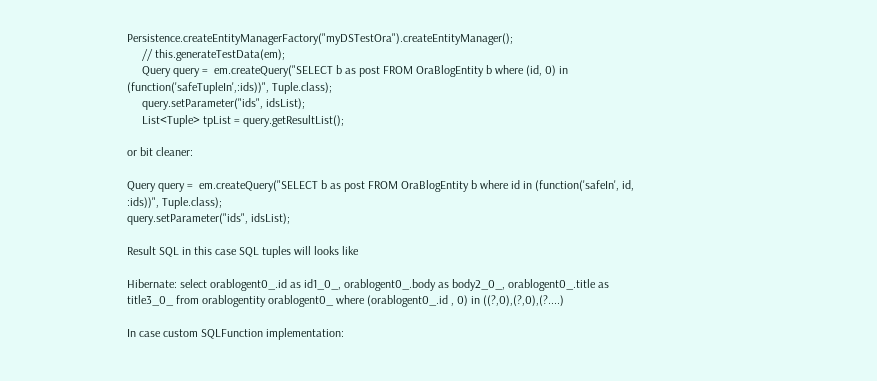Persistence.createEntityManagerFactory("myDSTestOra").createEntityManager();
     // this.generateTestData(em);
     Query query =  em.createQuery("SELECT b as post FROM OraBlogEntity b where (id, 0) in (function('safeTupleIn',:ids))", Tuple.class);
     query.setParameter("ids", idsList);
     List<Tuple> tpList = query.getResultList();

or bit cleaner:

Query query =  em.createQuery("SELECT b as post FROM OraBlogEntity b where id in (function('safeIn', id, :ids))", Tuple.class);
query.setParameter("ids", idsList);

Result SQL in this case SQL tuples will looks like

Hibernate: select orablogent0_.id as id1_0_, orablogent0_.body as body2_0_, orablogent0_.title as title3_0_ from orablogentity orablogent0_ where (orablogent0_.id , 0) in ((?,0),(?,0),(?....)

In case custom SQLFunction implementation: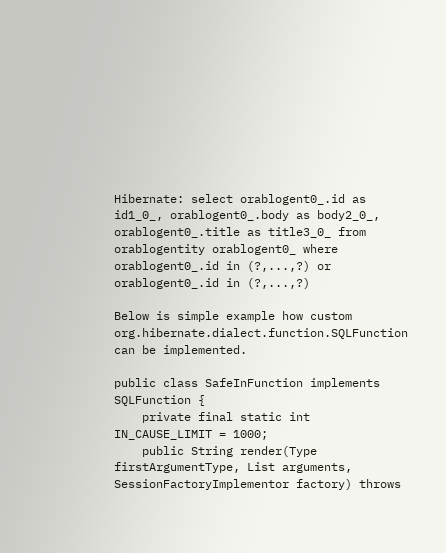Hibernate: select orablogent0_.id as id1_0_, orablogent0_.body as body2_0_, orablogent0_.title as title3_0_ from orablogentity orablogent0_ where orablogent0_.id in (?,...,?) or orablogent0_.id in (?,...,?)

Below is simple example how custom org.hibernate.dialect.function.SQLFunction can be implemented.

public class SafeInFunction implements SQLFunction {
    private final static int IN_CAUSE_LIMIT = 1000;
    public String render(Type firstArgumentType, List arguments, SessionFactoryImplementor factory) throws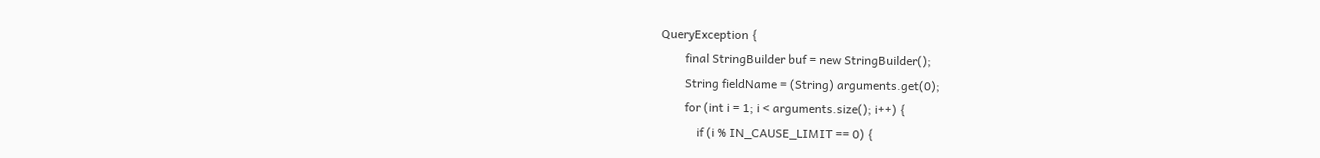QueryException {
        final StringBuilder buf = new StringBuilder();
        String fieldName = (String) arguments.get(0);
        for (int i = 1; i < arguments.size(); i++) {
            if (i % IN_CAUSE_LIMIT == 0) {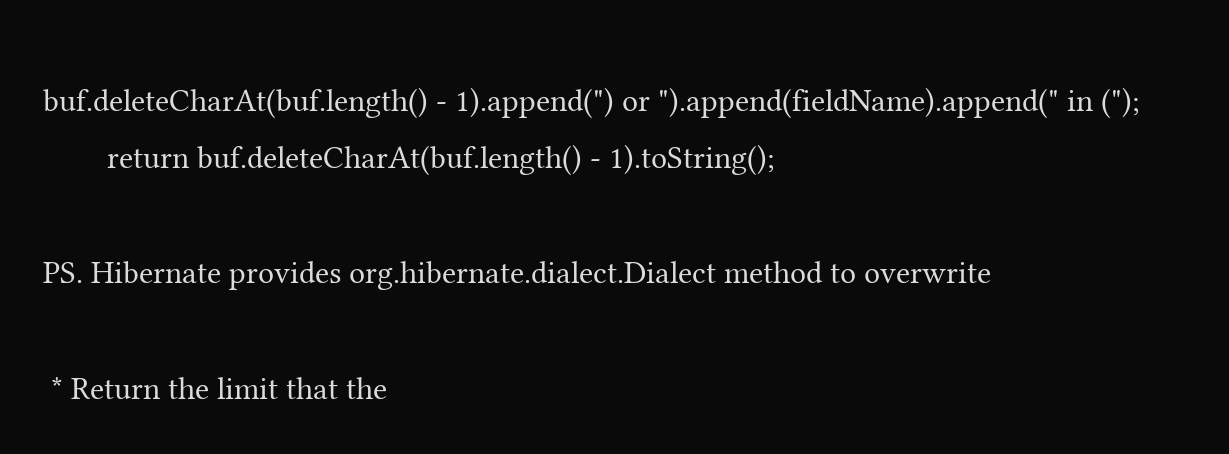buf.deleteCharAt(buf.length() - 1).append(") or ").append(fieldName).append(" in (");
        return buf.deleteCharAt(buf.length() - 1).toString();

PS. Hibernate provides org.hibernate.dialect.Dialect method to overwrite

 * Return the limit that the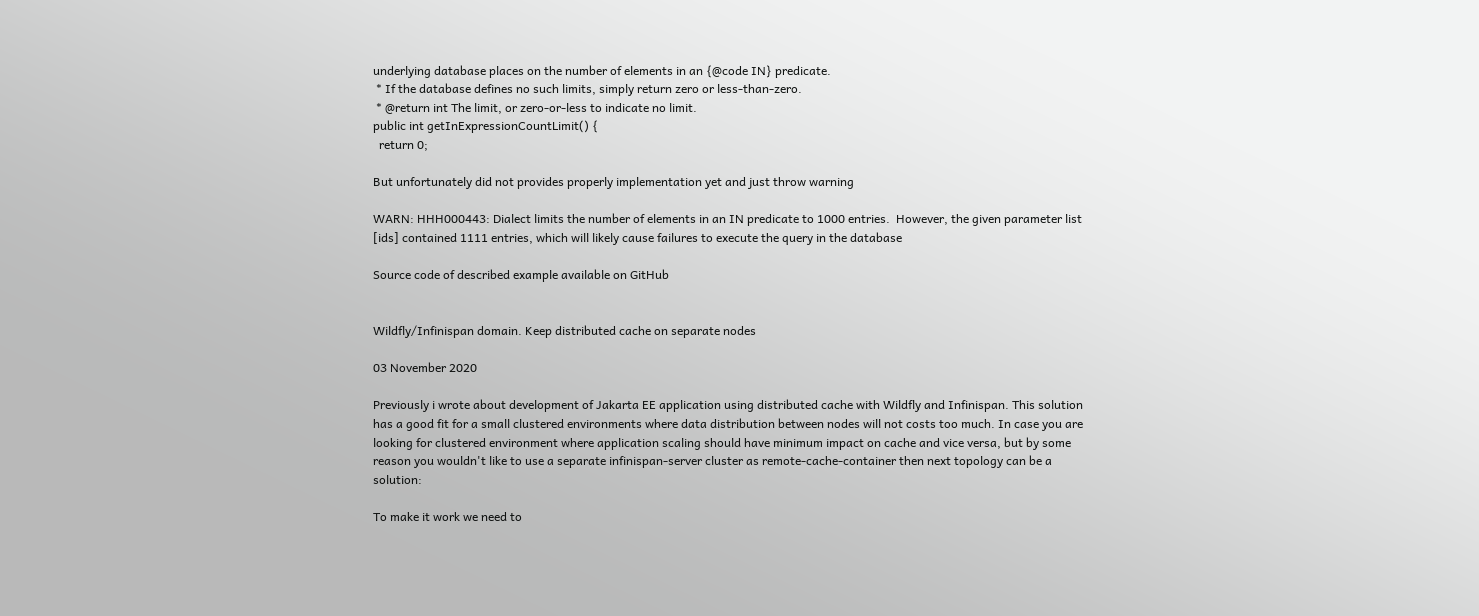underlying database places on the number of elements in an {@code IN} predicate.
 * If the database defines no such limits, simply return zero or less-than-zero.
 * @return int The limit, or zero-or-less to indicate no limit.
public int getInExpressionCountLimit() {
  return 0;

But unfortunately did not provides properly implementation yet and just throw warning

WARN: HHH000443: Dialect limits the number of elements in an IN predicate to 1000 entries.  However, the given parameter list [ids] contained 1111 entries, which will likely cause failures to execute the query in the database

Source code of described example available on GitHub


Wildfly/Infinispan domain. Keep distributed cache on separate nodes

03 November 2020

Previously i wrote about development of Jakarta EE application using distributed cache with Wildfly and Infinispan. This solution has a good fit for a small clustered environments where data distribution between nodes will not costs too much. In case you are looking for clustered environment where application scaling should have minimum impact on cache and vice versa, but by some reason you wouldn't like to use a separate infinispan-server cluster as remote-cache-container then next topology can be a solution:

To make it work we need to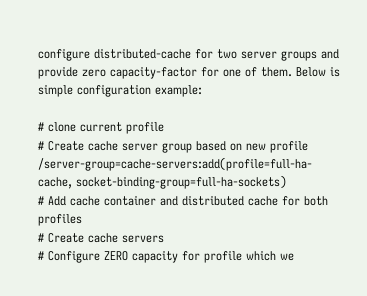configure distributed-cache for two server groups and provide zero capacity-factor for one of them. Below is simple configuration example:

# clone current profile
# Create cache server group based on new profile
/server-group=cache-servers:add(profile=full-ha-cache, socket-binding-group=full-ha-sockets)
# Add cache container and distributed cache for both profiles
# Create cache servers
# Configure ZERO capacity for profile which we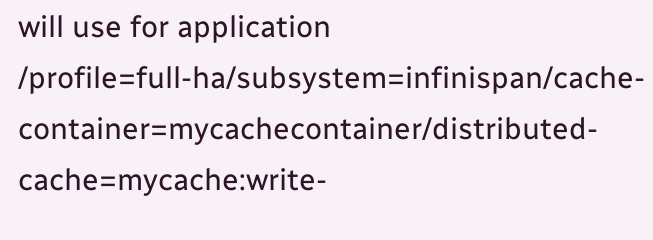will use for application
/profile=full-ha/subsystem=infinispan/cache-container=mycachecontainer/distributed-cache=mycache:write-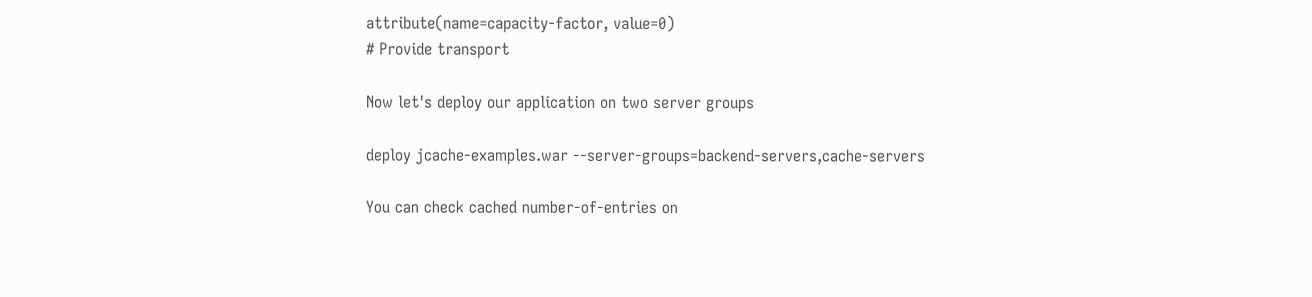attribute(name=capacity-factor, value=0)
# Provide transport

Now let's deploy our application on two server groups

deploy jcache-examples.war --server-groups=backend-servers,cache-servers

You can check cached number-of-entries on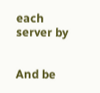each server by


And be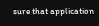sure that application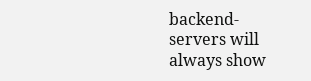backend-servers will always show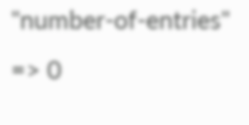"number-of-entries" => 0